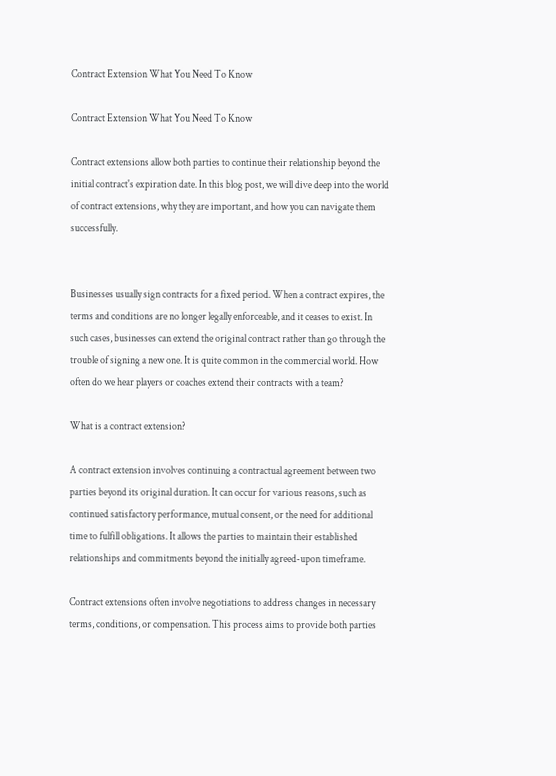Contract Extension What You Need To Know

Contract Extension What You Need To Know

Contract extensions allow both parties to continue their relationship beyond the initial contract's expiration date. In this blog post, we will dive deep into the world of contract extensions, why they are important, and how you can navigate them successfully.


Businesses usually sign contracts for a fixed period. When a contract expires, the terms and conditions are no longer legally enforceable, and it ceases to exist. In such cases, businesses can extend the original contract rather than go through the trouble of signing a new one. It is quite common in the commercial world. How often do we hear players or coaches extend their contracts with a team?

What is a contract extension?

A contract extension involves continuing a contractual agreement between two parties beyond its original duration. It can occur for various reasons, such as continued satisfactory performance, mutual consent, or the need for additional time to fulfill obligations. It allows the parties to maintain their established relationships and commitments beyond the initially agreed-upon timeframe.

Contract extensions often involve negotiations to address changes in necessary terms, conditions, or compensation. This process aims to provide both parties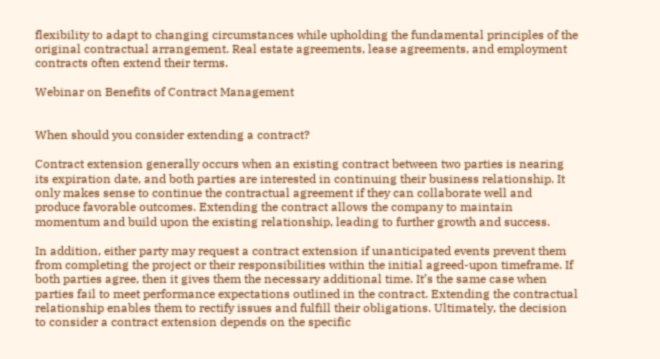flexibility to adapt to changing circumstances while upholding the fundamental principles of the original contractual arrangement. Real estate agreements, lease agreements, and employment contracts often extend their terms.

Webinar on Benefits of Contract Management


When should you consider extending a contract?

Contract extension generally occurs when an existing contract between two parties is nearing its expiration date, and both parties are interested in continuing their business relationship. It only makes sense to continue the contractual agreement if they can collaborate well and produce favorable outcomes. Extending the contract allows the company to maintain momentum and build upon the existing relationship, leading to further growth and success.

In addition, either party may request a contract extension if unanticipated events prevent them from completing the project or their responsibilities within the initial agreed-upon timeframe. If both parties agree, then it gives them the necessary additional time. It’s the same case when parties fail to meet performance expectations outlined in the contract. Extending the contractual relationship enables them to rectify issues and fulfill their obligations. Ultimately, the decision to consider a contract extension depends on the specific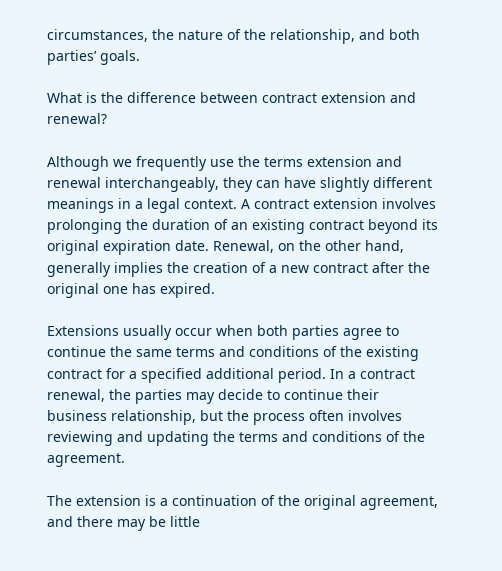circumstances, the nature of the relationship, and both parties’ goals.

What is the difference between contract extension and renewal?

Although we frequently use the terms extension and renewal interchangeably, they can have slightly different meanings in a legal context. A contract extension involves prolonging the duration of an existing contract beyond its original expiration date. Renewal, on the other hand, generally implies the creation of a new contract after the original one has expired.

Extensions usually occur when both parties agree to continue the same terms and conditions of the existing contract for a specified additional period. In a contract renewal, the parties may decide to continue their business relationship, but the process often involves reviewing and updating the terms and conditions of the agreement.

The extension is a continuation of the original agreement, and there may be little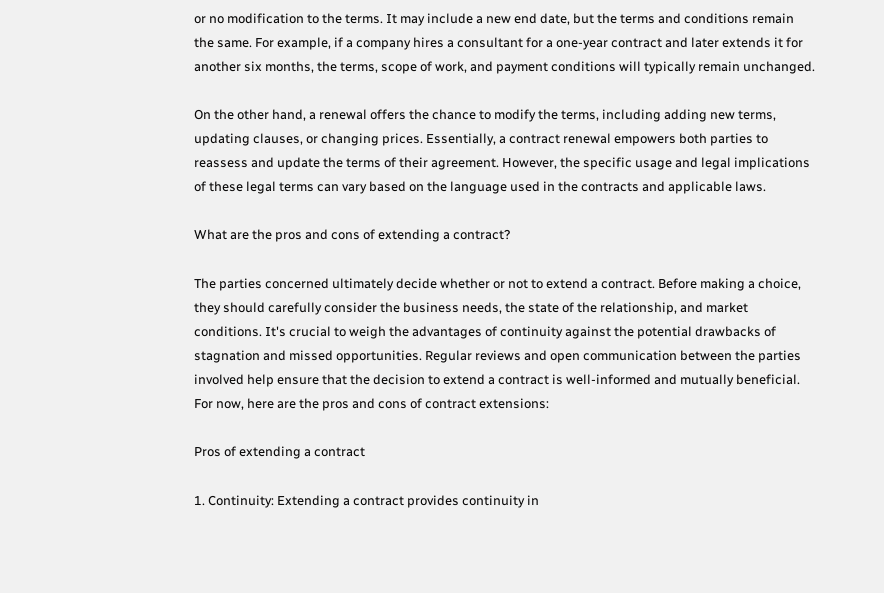or no modification to the terms. It may include a new end date, but the terms and conditions remain the same. For example, if a company hires a consultant for a one-year contract and later extends it for another six months, the terms, scope of work, and payment conditions will typically remain unchanged.

On the other hand, a renewal offers the chance to modify the terms, including adding new terms, updating clauses, or changing prices. Essentially, a contract renewal empowers both parties to reassess and update the terms of their agreement. However, the specific usage and legal implications of these legal terms can vary based on the language used in the contracts and applicable laws.

What are the pros and cons of extending a contract?

The parties concerned ultimately decide whether or not to extend a contract. Before making a choice, they should carefully consider the business needs, the state of the relationship, and market conditions. It's crucial to weigh the advantages of continuity against the potential drawbacks of stagnation and missed opportunities. Regular reviews and open communication between the parties involved help ensure that the decision to extend a contract is well-informed and mutually beneficial. For now, here are the pros and cons of contract extensions:

Pros of extending a contract

1. Continuity: Extending a contract provides continuity in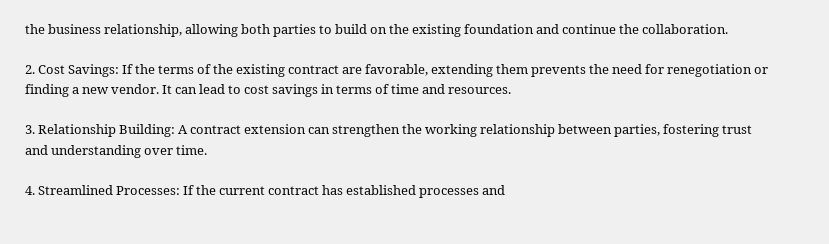the business relationship, allowing both parties to build on the existing foundation and continue the collaboration.

2. Cost Savings: If the terms of the existing contract are favorable, extending them prevents the need for renegotiation or finding a new vendor. It can lead to cost savings in terms of time and resources.

3. Relationship Building: A contract extension can strengthen the working relationship between parties, fostering trust and understanding over time.

4. Streamlined Processes: If the current contract has established processes and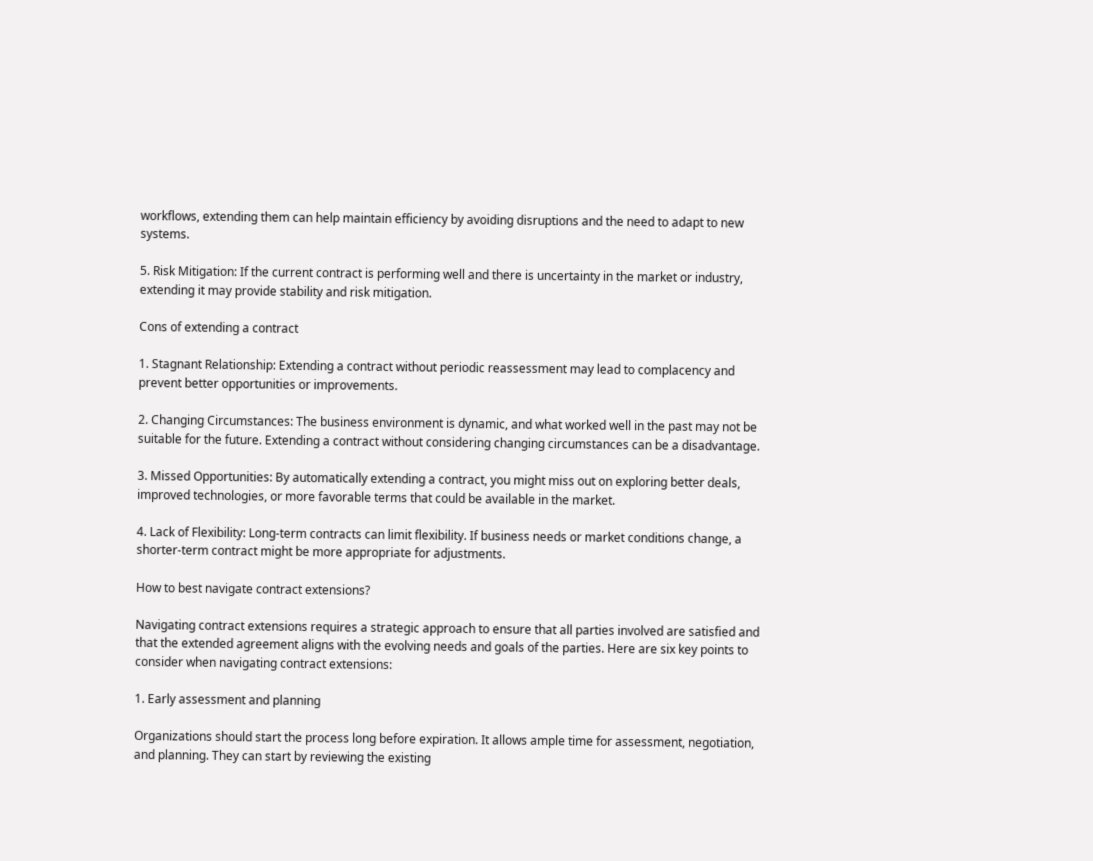workflows, extending them can help maintain efficiency by avoiding disruptions and the need to adapt to new systems.

5. Risk Mitigation: If the current contract is performing well and there is uncertainty in the market or industry, extending it may provide stability and risk mitigation.

Cons of extending a contract

1. Stagnant Relationship: Extending a contract without periodic reassessment may lead to complacency and prevent better opportunities or improvements.

2. Changing Circumstances: The business environment is dynamic, and what worked well in the past may not be suitable for the future. Extending a contract without considering changing circumstances can be a disadvantage.

3. Missed Opportunities: By automatically extending a contract, you might miss out on exploring better deals, improved technologies, or more favorable terms that could be available in the market.

4. Lack of Flexibility: Long-term contracts can limit flexibility. If business needs or market conditions change, a shorter-term contract might be more appropriate for adjustments.

How to best navigate contract extensions?

Navigating contract extensions requires a strategic approach to ensure that all parties involved are satisfied and that the extended agreement aligns with the evolving needs and goals of the parties. Here are six key points to consider when navigating contract extensions:

1. Early assessment and planning

Organizations should start the process long before expiration. It allows ample time for assessment, negotiation, and planning. They can start by reviewing the existing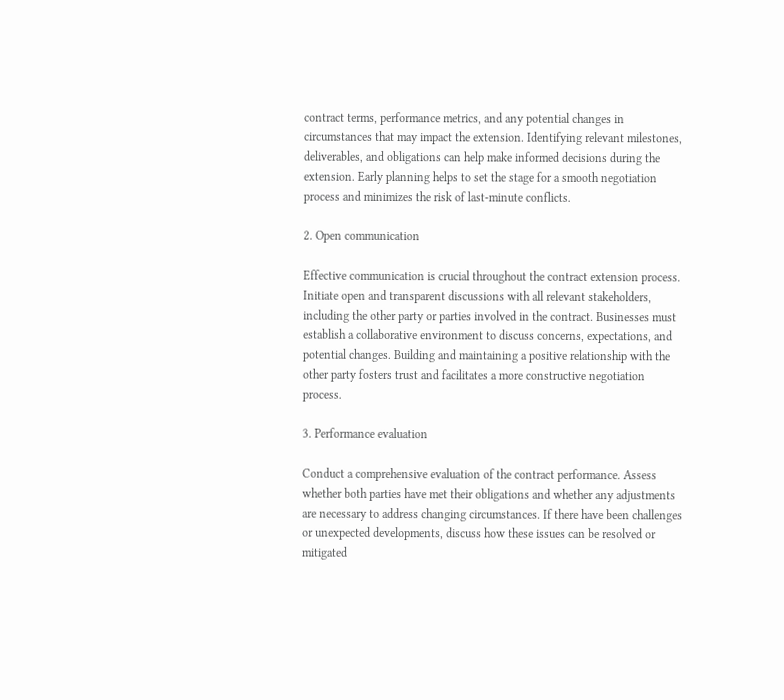contract terms, performance metrics, and any potential changes in circumstances that may impact the extension. Identifying relevant milestones, deliverables, and obligations can help make informed decisions during the extension. Early planning helps to set the stage for a smooth negotiation process and minimizes the risk of last-minute conflicts.

2. Open communication

Effective communication is crucial throughout the contract extension process. Initiate open and transparent discussions with all relevant stakeholders, including the other party or parties involved in the contract. Businesses must establish a collaborative environment to discuss concerns, expectations, and potential changes. Building and maintaining a positive relationship with the other party fosters trust and facilitates a more constructive negotiation process.

3. Performance evaluation

Conduct a comprehensive evaluation of the contract performance. Assess whether both parties have met their obligations and whether any adjustments are necessary to address changing circumstances. If there have been challenges or unexpected developments, discuss how these issues can be resolved or mitigated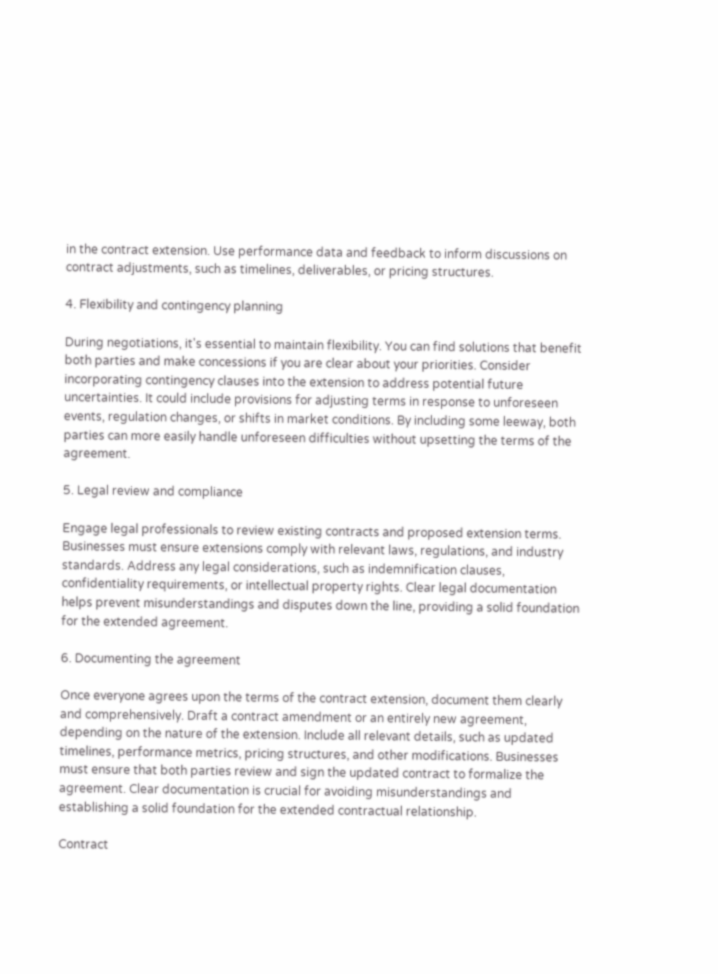in the contract extension. Use performance data and feedback to inform discussions on contract adjustments, such as timelines, deliverables, or pricing structures.

4. Flexibility and contingency planning

During negotiations, it's essential to maintain flexibility. You can find solutions that benefit both parties and make concessions if you are clear about your priorities. Consider incorporating contingency clauses into the extension to address potential future uncertainties. It could include provisions for adjusting terms in response to unforeseen events, regulation changes, or shifts in market conditions. By including some leeway, both parties can more easily handle unforeseen difficulties without upsetting the terms of the agreement.

5. Legal review and compliance

Engage legal professionals to review existing contracts and proposed extension terms. Businesses must ensure extensions comply with relevant laws, regulations, and industry standards. Address any legal considerations, such as indemnification clauses, confidentiality requirements, or intellectual property rights. Clear legal documentation helps prevent misunderstandings and disputes down the line, providing a solid foundation for the extended agreement.

6. Documenting the agreement

Once everyone agrees upon the terms of the contract extension, document them clearly and comprehensively. Draft a contract amendment or an entirely new agreement, depending on the nature of the extension. Include all relevant details, such as updated timelines, performance metrics, pricing structures, and other modifications. Businesses must ensure that both parties review and sign the updated contract to formalize the agreement. Clear documentation is crucial for avoiding misunderstandings and establishing a solid foundation for the extended contractual relationship.

Contract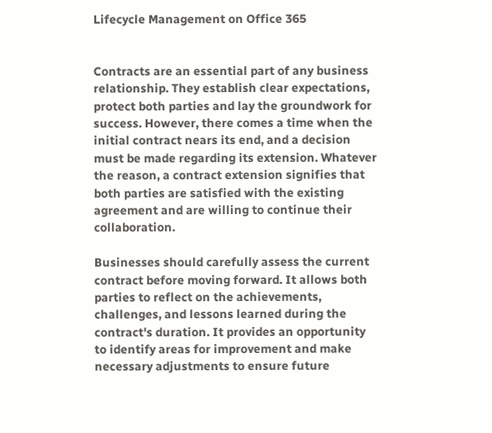Lifecycle Management on Office 365


Contracts are an essential part of any business relationship. They establish clear expectations, protect both parties and lay the groundwork for success. However, there comes a time when the initial contract nears its end, and a decision must be made regarding its extension. Whatever the reason, a contract extension signifies that both parties are satisfied with the existing agreement and are willing to continue their collaboration.

Businesses should carefully assess the current contract before moving forward. It allows both parties to reflect on the achievements, challenges, and lessons learned during the contract's duration. It provides an opportunity to identify areas for improvement and make necessary adjustments to ensure future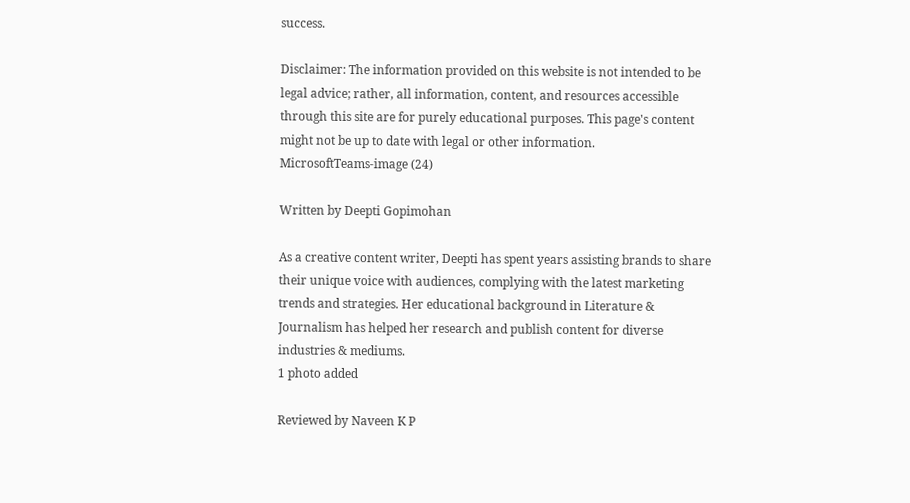success.

Disclaimer: The information provided on this website is not intended to be legal advice; rather, all information, content, and resources accessible through this site are for purely educational purposes. This page's content might not be up to date with legal or other information.
MicrosoftTeams-image (24)

Written by Deepti Gopimohan

As a creative content writer, Deepti has spent years assisting brands to share their unique voice with audiences, complying with the latest marketing trends and strategies. Her educational background in Literature & Journalism has helped her research and publish content for diverse industries & mediums.
1 photo added

Reviewed by Naveen K P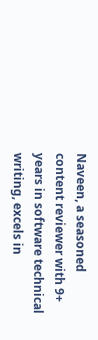Naveen, a seasoned content reviewer with 9+ years in software technical writing, excels in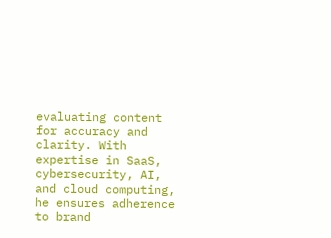evaluating content for accuracy and clarity. With expertise in SaaS, cybersecurity, AI, and cloud computing, he ensures adherence to brand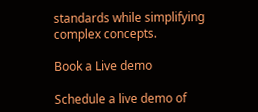standards while simplifying complex concepts.

Book a Live demo

Schedule a live demo of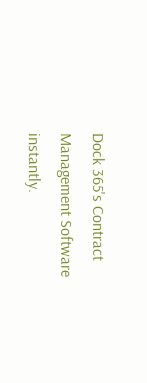Dock 365's Contract Management Software instantly.